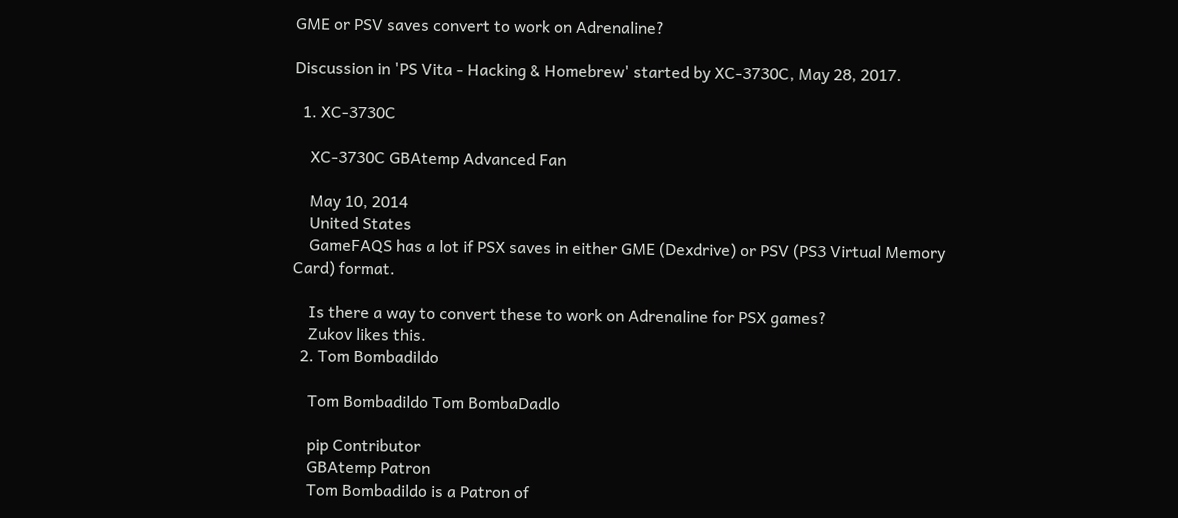GME or PSV saves convert to work on Adrenaline?

Discussion in 'PS Vita - Hacking & Homebrew' started by XC-3730C, May 28, 2017.

  1. XC-3730C

    XC-3730C GBAtemp Advanced Fan

    May 10, 2014
    United States
    GameFAQS has a lot if PSX saves in either GME (Dexdrive) or PSV (PS3 Virtual Memory Card) format.

    Is there a way to convert these to work on Adrenaline for PSX games?
    Zukov likes this.
  2. Tom Bombadildo

    Tom Bombadildo Tom BombaDadlo

    pip Contributor
    GBAtemp Patron
    Tom Bombadildo is a Patron of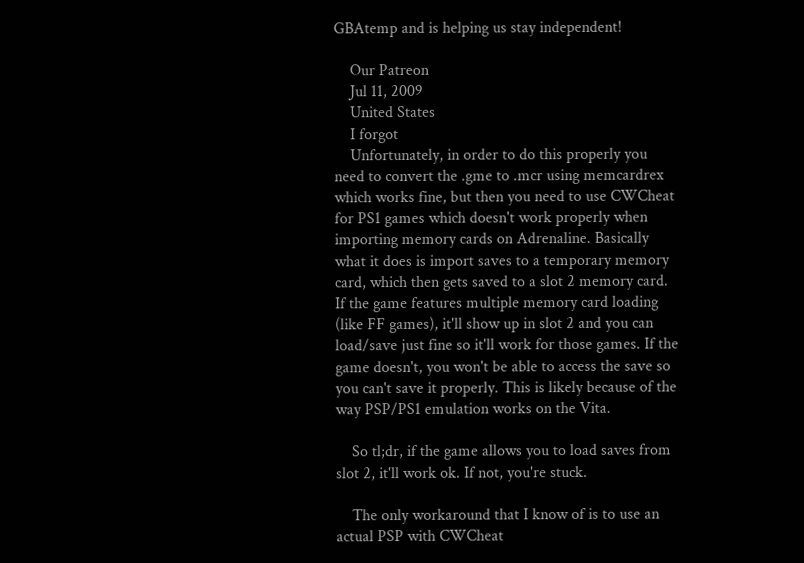GBAtemp and is helping us stay independent!

    Our Patreon
    Jul 11, 2009
    United States
    I forgot
    Unfortunately, in order to do this properly you need to convert the .gme to .mcr using memcardrex which works fine, but then you need to use CWCheat for PS1 games which doesn't work properly when importing memory cards on Adrenaline. Basically what it does is import saves to a temporary memory card, which then gets saved to a slot 2 memory card. If the game features multiple memory card loading (like FF games), it'll show up in slot 2 and you can load/save just fine so it'll work for those games. If the game doesn't, you won't be able to access the save so you can't save it properly. This is likely because of the way PSP/PS1 emulation works on the Vita.

    So tl;dr, if the game allows you to load saves from slot 2, it'll work ok. If not, you're stuck.

    The only workaround that I know of is to use an actual PSP with CWCheat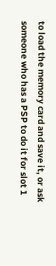to load the memory card and save it, or ask someone who has a PSP to do it for slot 1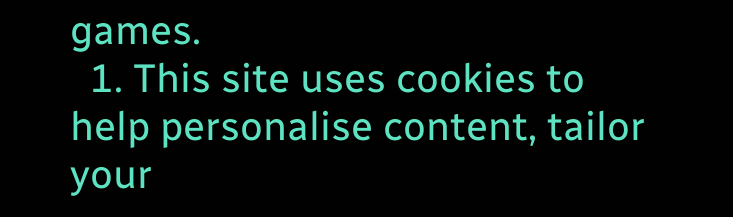games.
  1. This site uses cookies to help personalise content, tailor your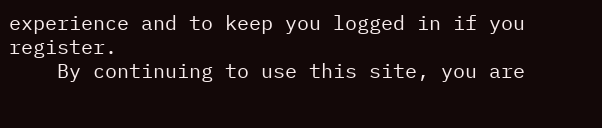experience and to keep you logged in if you register.
    By continuing to use this site, you are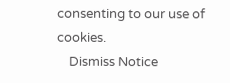consenting to our use of cookies.
    Dismiss Notice